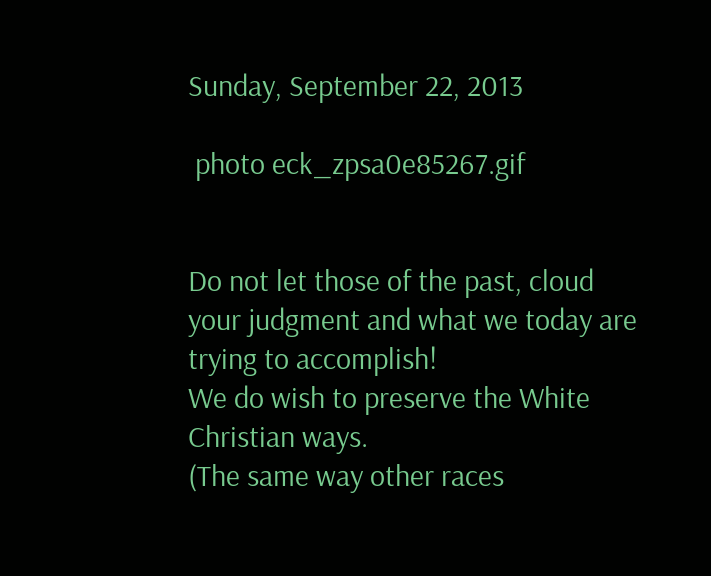Sunday, September 22, 2013

 photo eck_zpsa0e85267.gif


Do not let those of the past, cloud your judgment and what we today are trying to accomplish!
We do wish to preserve the White Christian ways.
(The same way other races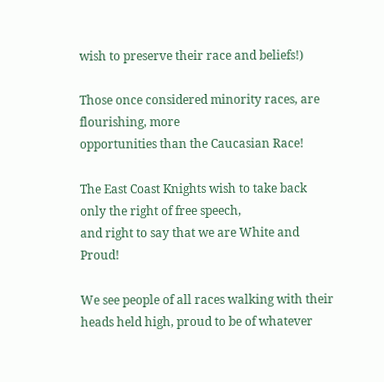wish to preserve their race and beliefs!)

Those once considered minority races, are flourishing, more
opportunities than the Caucasian Race!

The East Coast Knights wish to take back
only the right of free speech,
and right to say that we are White and Proud!

We see people of all races walking with their heads held high, proud to be of whatever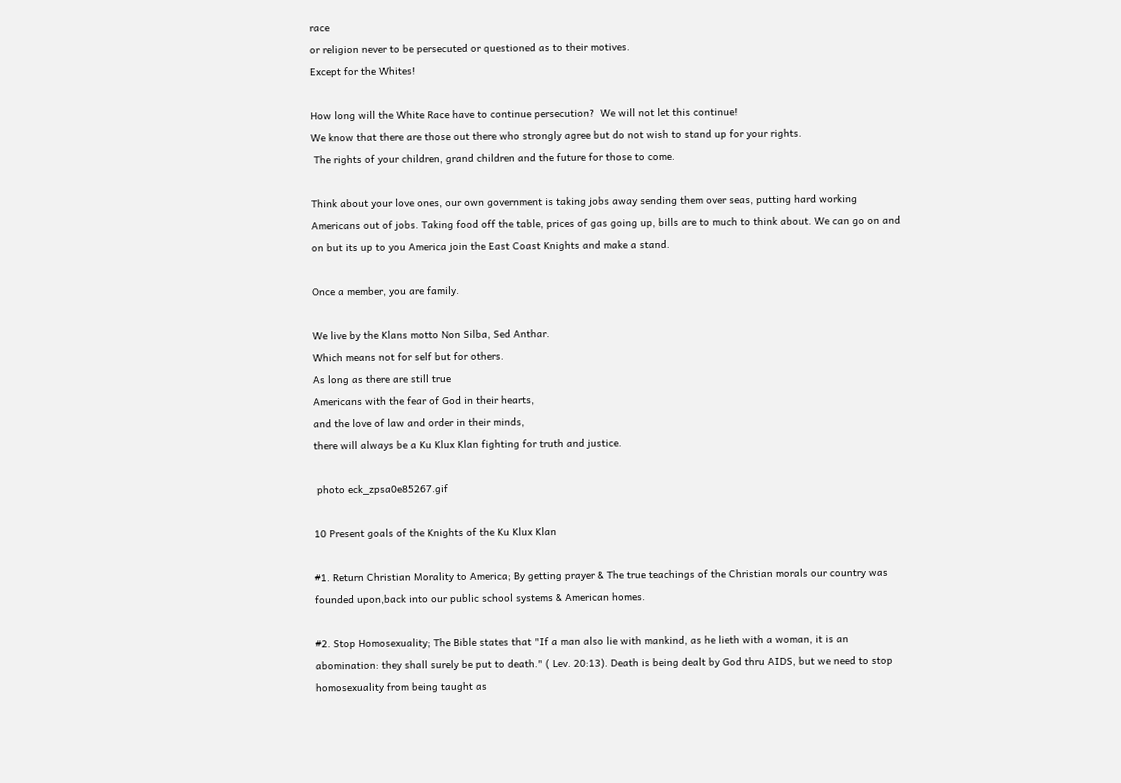race
or religion never to be persecuted or questioned as to their motives.
Except for the Whites!

How long will the White Race have to continue persecution?  We will not let this continue!
We know that there are those out there who strongly agree but do not wish to stand up for your rights.
 The rights of your children, grand children and the future for those to come.

Think about your love ones, our own government is taking jobs away sending them over seas, putting hard working Americans out of jobs. Taking food off the table, prices of gas going up, bills are to much to think about. We can go on and on but its up to you America join the East Coast Knights and make a stand.

Once a member, you are family.

We live by the Klans motto Non Silba, Sed Anthar.
Which means not for self but for others.
As long as there are still true
Americans with the fear of God in their hearts,
and the love of law and order in their minds,
there will always be a Ku Klux Klan fighting for truth and justice.

 photo eck_zpsa0e85267.gif

10 Present goals of the Knights of the Ku Klux Klan

#1. Return Christian Morality to America; By getting prayer & The true teachings of the Christian morals our country was founded upon,back into our public school systems & American homes.

#2. Stop Homosexuality; The Bible states that "If a man also lie with mankind, as he lieth with a woman, it is an abomination: they shall surely be put to death." ( Lev. 20:13). Death is being dealt by God thru AIDS, but we need to stop homosexuality from being taught as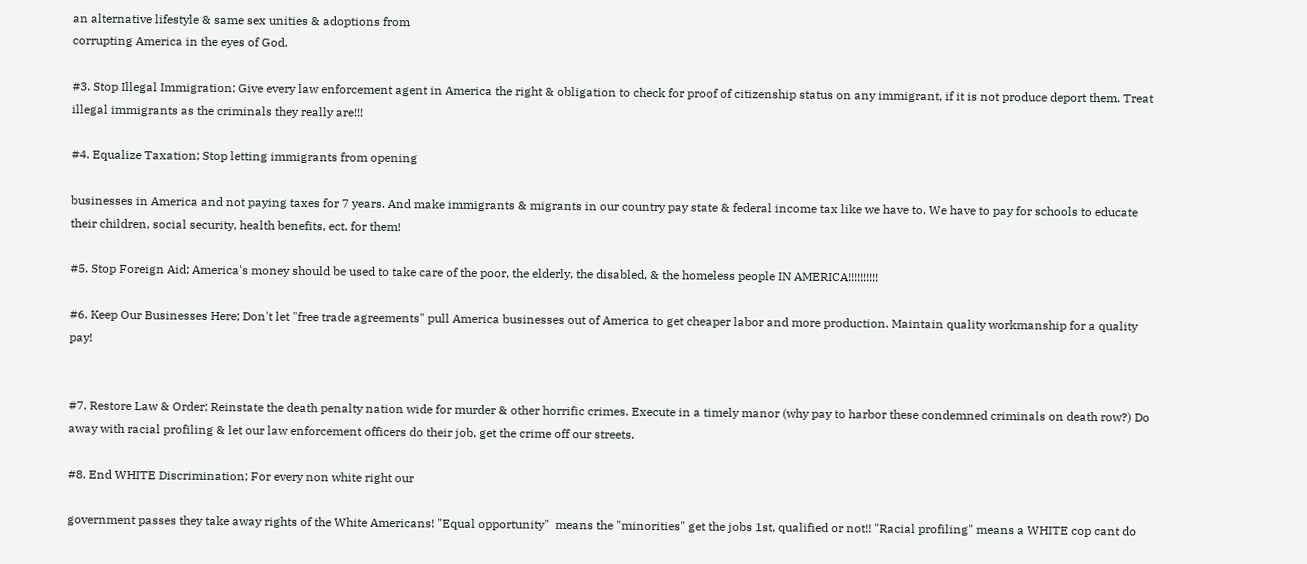an alternative lifestyle & same sex unities & adoptions from
corrupting America in the eyes of God.

#3. Stop Illegal Immigration; Give every law enforcement agent in America the right & obligation to check for proof of citizenship status on any immigrant, if it is not produce deport them. Treat illegal immigrants as the criminals they really are!!!

#4. Equalize Taxation; Stop letting immigrants from opening

businesses in America and not paying taxes for 7 years. And make immigrants & migrants in our country pay state & federal income tax like we have to. We have to pay for schools to educate their children, social security, health benefits, ect. for them!

#5. Stop Foreign Aid; America's money should be used to take care of the poor, the elderly, the disabled, & the homeless people IN AMERICA!!!!!!!!!!

#6. Keep Our Businesses Here; Don't let "free trade agreements" pull America businesses out of America to get cheaper labor and more production. Maintain quality workmanship for a quality pay!


#7. Restore Law & Order; Reinstate the death penalty nation wide for murder & other horrific crimes. Execute in a timely manor (why pay to harbor these condemned criminals on death row?) Do away with racial profiling & let our law enforcement officers do their job, get the crime off our streets.

#8. End WHITE Discrimination; For every non white right our

government passes they take away rights of the White Americans! "Equal opportunity"  means the "minorities" get the jobs 1st, qualified or not!! "Racial profiling" means a WHITE cop cant do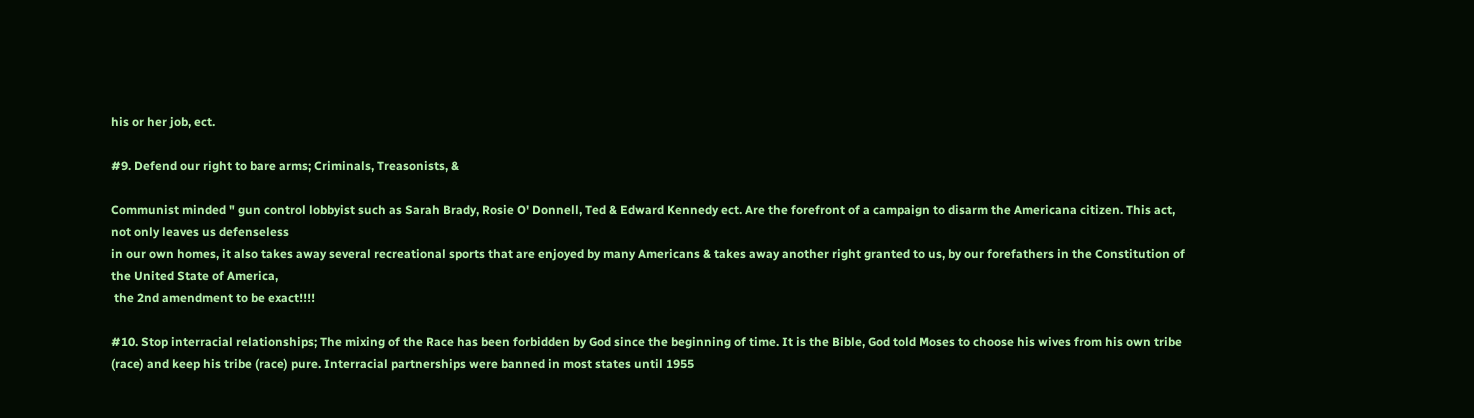his or her job, ect.

#9. Defend our right to bare arms; Criminals, Treasonists, &

Communist minded " gun control lobbyist such as Sarah Brady, Rosie O' Donnell, Ted & Edward Kennedy ect. Are the forefront of a campaign to disarm the Americana citizen. This act, not only leaves us defenseless
in our own homes, it also takes away several recreational sports that are enjoyed by many Americans & takes away another right granted to us, by our forefathers in the Constitution of the United State of America,
 the 2nd amendment to be exact!!!!

#10. Stop interracial relationships; The mixing of the Race has been forbidden by God since the beginning of time. It is the Bible, God told Moses to choose his wives from his own tribe (race) and keep his tribe (race) pure. Interracial partnerships were banned in most states until 1955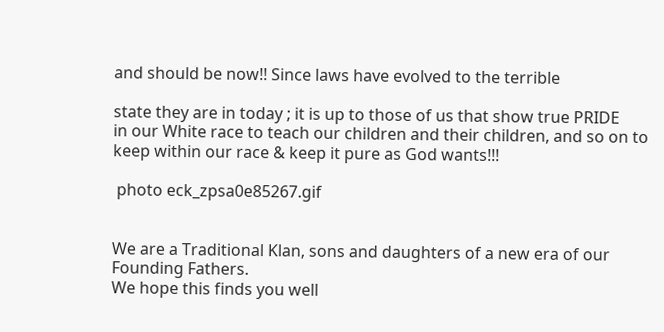and should be now!! Since laws have evolved to the terrible

state they are in today ; it is up to those of us that show true PRIDE
in our White race to teach our children and their children, and so on to keep within our race & keep it pure as God wants!!!

 photo eck_zpsa0e85267.gif


We are a Traditional Klan, sons and daughters of a new era of our Founding Fathers.
We hope this finds you well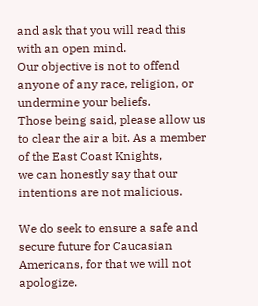and ask that you will read this with an open mind.
Our objective is not to offend anyone of any race, religion, or undermine your beliefs.
Those being said, please allow us to clear the air a bit. As a member of the East Coast Knights,
we can honestly say that our intentions are not malicious.

We do seek to ensure a safe and secure future for Caucasian Americans, for that we will not apologize.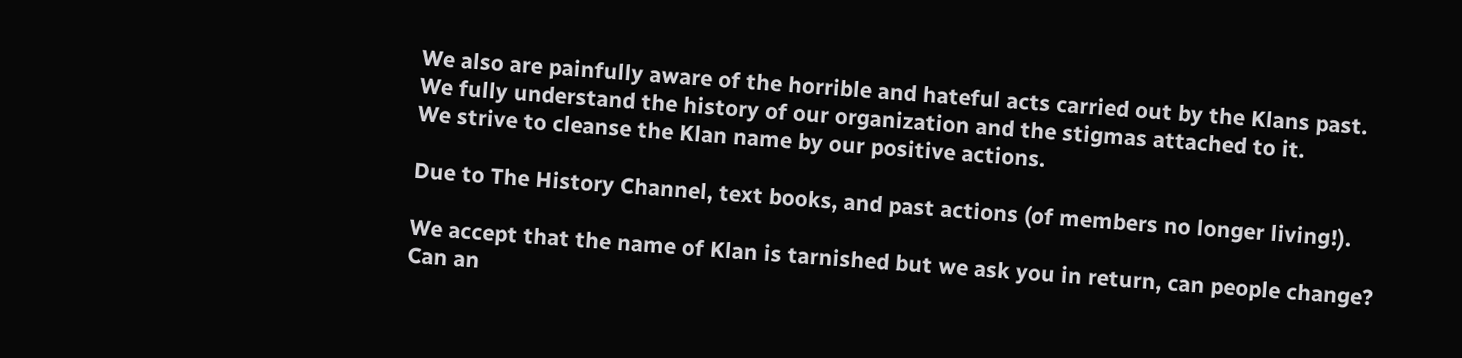We also are painfully aware of the horrible and hateful acts carried out by the Klans past.
We fully understand the history of our organization and the stigmas attached to it.
We strive to cleanse the Klan name by our positive actions.

Due to The History Channel, text books, and past actions (of members no longer living!).

We accept that the name of Klan is tarnished but we ask you in return, can people change?
Can an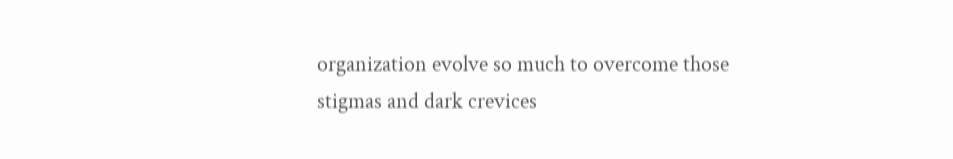organization evolve so much to overcome those stigmas and dark crevices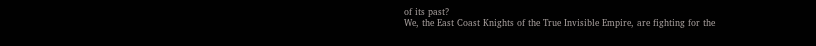of its past?
We, the East Coast Knights of the True Invisible Empire, are fighting for the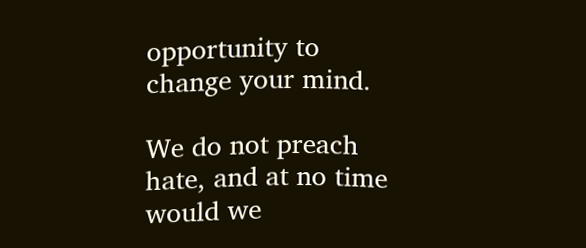opportunity to change your mind.

We do not preach hate, and at no time would we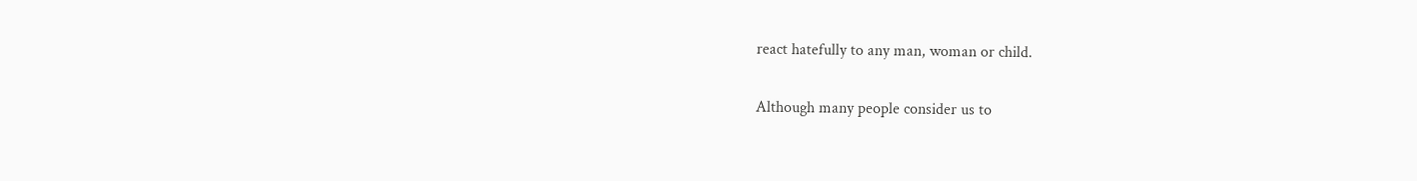react hatefully to any man, woman or child.

Although many people consider us to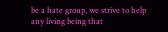be a hate group, we strive to help any living being that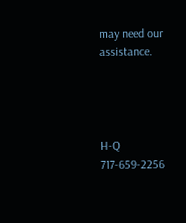may need our assistance.




H-Q 717-659-2256